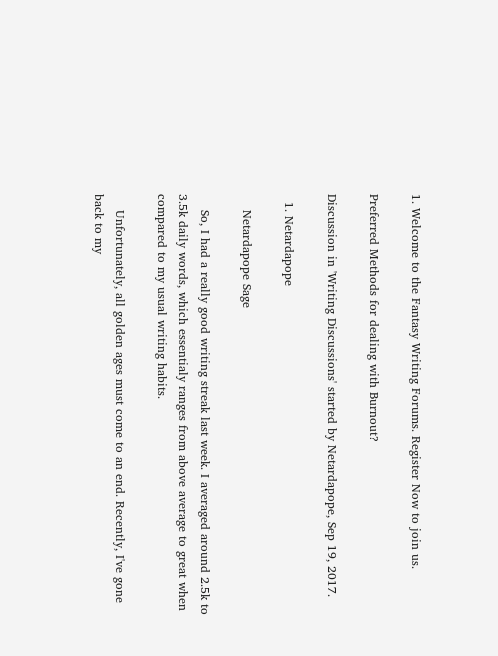1. Welcome to the Fantasy Writing Forums. Register Now to join us.

Preferred Methods for dealing with Burnout?

Discussion in 'Writing Discussions' started by Netardapope, Sep 19, 2017.

  1. Netardapope

    Netardapope Sage

    So, I had a really good writing streak last week. I averaged around 2.5k to 3.5k daily words, which essentialy ranges from above average to great when compared to my usual writing habits.

    Unfortunately, all golden ages must come to an end. Recently, I've gone back to my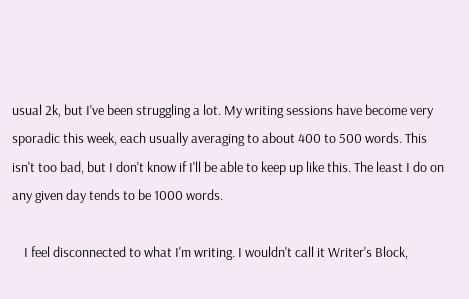usual 2k, but I've been struggling a lot. My writing sessions have become very sporadic this week, each usually averaging to about 400 to 500 words. This isn't too bad, but I don't know if I'll be able to keep up like this. The least I do on any given day tends to be 1000 words.

    I feel disconnected to what I'm writing. I wouldn't call it Writer's Block,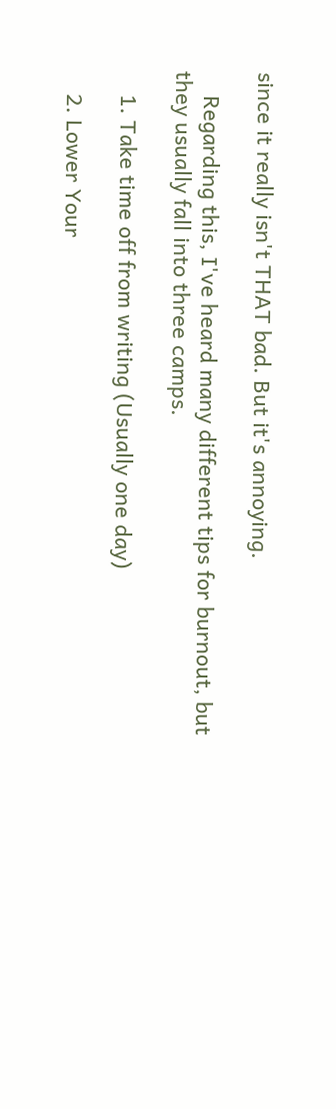since it really isn't THAT bad. But it's annoying.

    Regarding this, I've heard many different tips for burnout, but they usually fall into three camps.

    1. Take time off from writing (Usually one day)

    2. Lower Your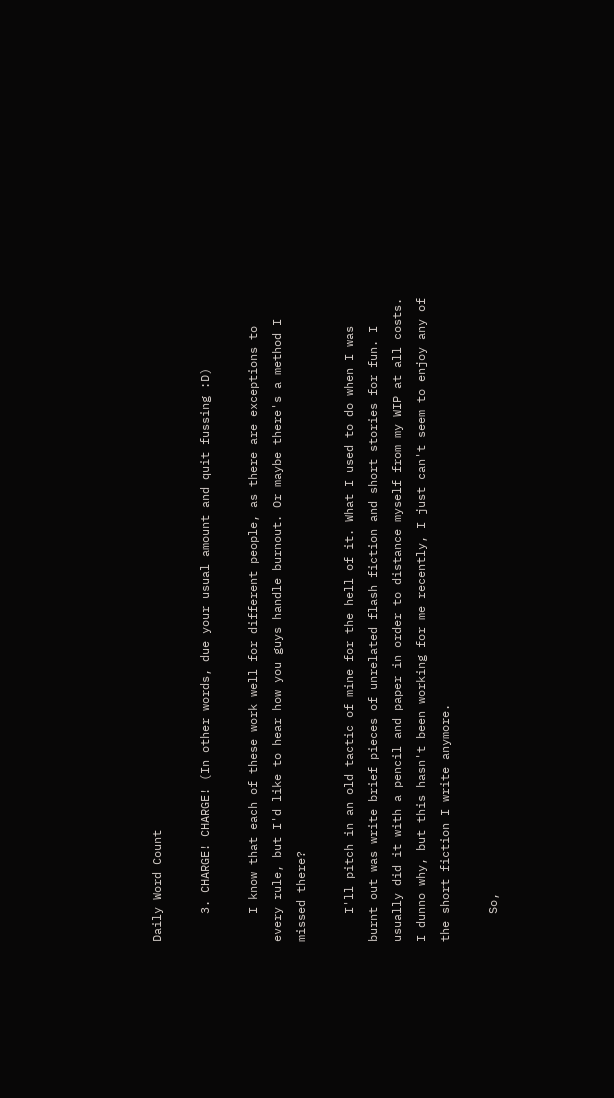Daily Word Count

    3. CHARGE! CHARGE! (In other words, due your usual amount and quit fussing :D)

    I know that each of these work well for different people, as there are exceptions to every rule, but I'd like to hear how you guys handle burnout. Or maybe there's a method I missed there?

    I'll pitch in an old tactic of mine for the hell of it. What I used to do when I was burnt out was write brief pieces of unrelated flash fiction and short stories for fun. I usually did it with a pencil and paper in order to distance myself from my WIP at all costs. I dunno why, but this hasn't been working for me recently, I just can't seem to enjoy any of the short fiction I write anymore.

    So,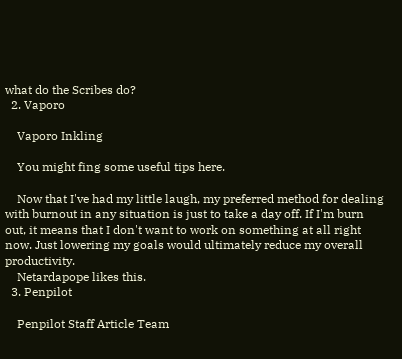what do the Scribes do?
  2. Vaporo

    Vaporo Inkling

    You might fing some useful tips here.

    Now that I've had my little laugh, my preferred method for dealing with burnout in any situation is just to take a day off. If I'm burn out, it means that I don't want to work on something at all right now. Just lowering my goals would ultimately reduce my overall productivity.
    Netardapope likes this.
  3. Penpilot

    Penpilot Staff Article Team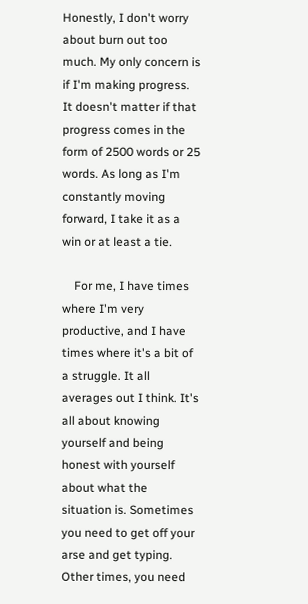Honestly, I don't worry about burn out too much. My only concern is if I'm making progress. It doesn't matter if that progress comes in the form of 2500 words or 25 words. As long as I'm constantly moving forward, I take it as a win or at least a tie.

    For me, I have times where I'm very productive, and I have times where it's a bit of a struggle. It all averages out I think. It's all about knowing yourself and being honest with yourself about what the situation is. Sometimes you need to get off your arse and get typing. Other times, you need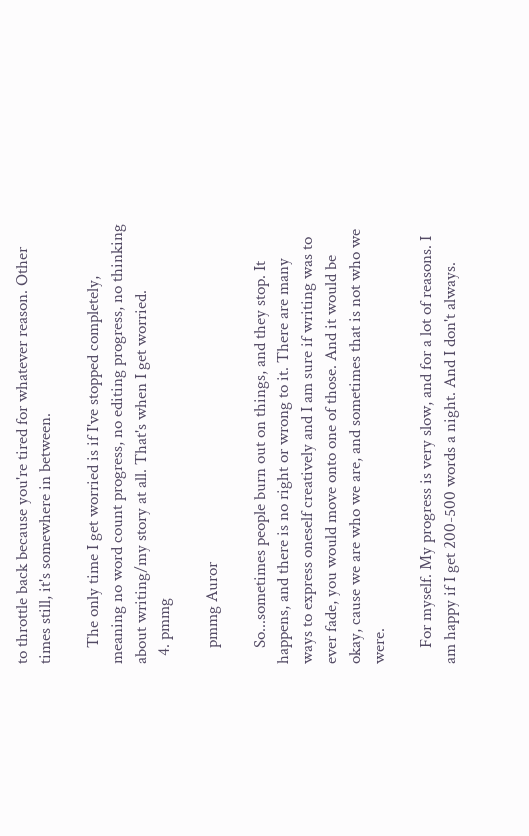to throttle back because you're tired for whatever reason. Other times still, it's somewhere in between.

    The only time I get worried is if I've stopped completely, meaning no word count progress, no editing progress, no thinking about writing/my story at all. That's when I get worried.
  4. pmmg

    pmmg Auror

    So...sometimes people burn out on things, and they stop. It happens, and there is no right or wrong to it. There are many ways to express oneself creatively and I am sure if writing was to ever fade, you would move onto one of those. And it would be okay, cause we are who we are, and sometimes that is not who we were.

    For myself. My progress is very slow, and for a lot of reasons. I am happy if I get 200-500 words a night. And I don't always.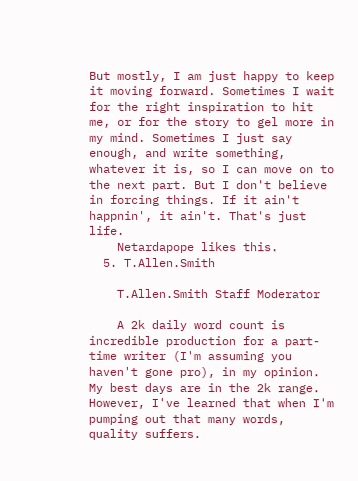But mostly, I am just happy to keep it moving forward. Sometimes I wait for the right inspiration to hit me, or for the story to gel more in my mind. Sometimes I just say enough, and write something, whatever it is, so I can move on to the next part. But I don't believe in forcing things. If it ain't happnin', it ain't. That's just life.
    Netardapope likes this.
  5. T.Allen.Smith

    T.Allen.Smith Staff Moderator

    A 2k daily word count is incredible production for a part-time writer (I'm assuming you haven't gone pro), in my opinion. My best days are in the 2k range. However, I've learned that when I'm pumping out that many words, quality suffers.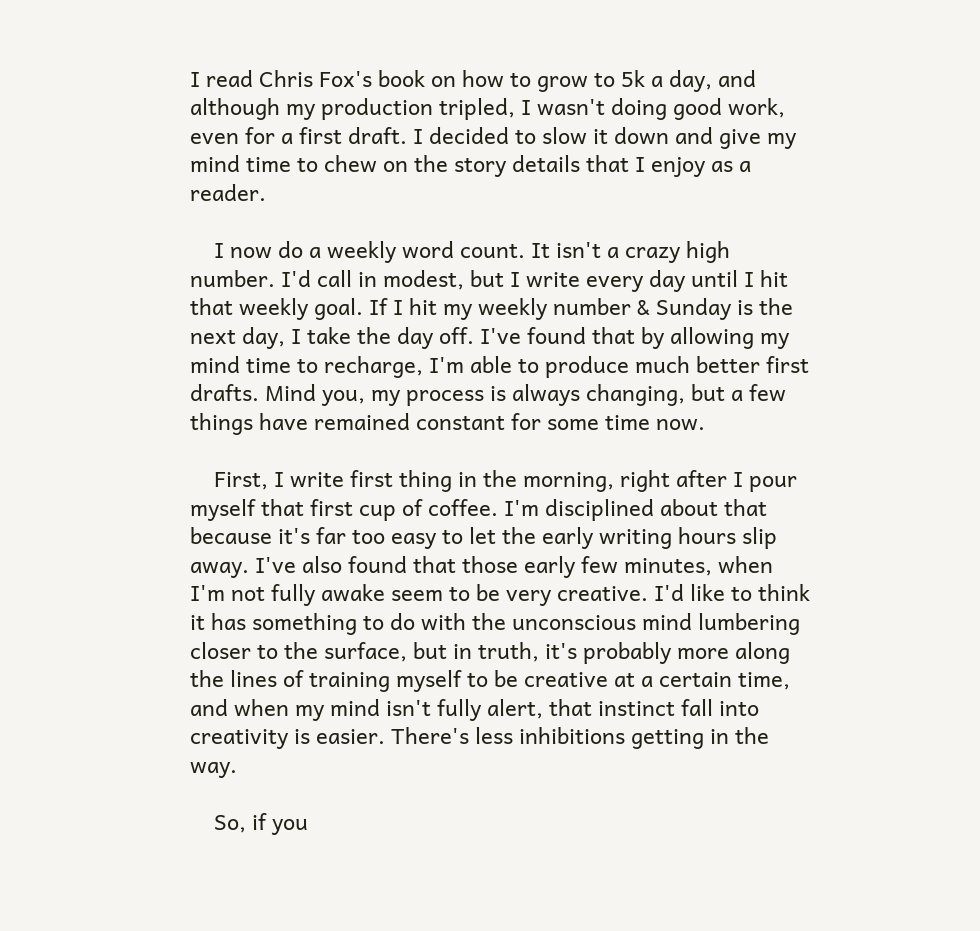I read Chris Fox's book on how to grow to 5k a day, and although my production tripled, I wasn't doing good work, even for a first draft. I decided to slow it down and give my mind time to chew on the story details that I enjoy as a reader.

    I now do a weekly word count. It isn't a crazy high number. I'd call in modest, but I write every day until I hit that weekly goal. If I hit my weekly number & Sunday is the next day, I take the day off. I've found that by allowing my mind time to recharge, I'm able to produce much better first drafts. Mind you, my process is always changing, but a few things have remained constant for some time now.

    First, I write first thing in the morning, right after I pour myself that first cup of coffee. I'm disciplined about that because it's far too easy to let the early writing hours slip away. I've also found that those early few minutes, when I'm not fully awake seem to be very creative. I'd like to think it has something to do with the unconscious mind lumbering closer to the surface, but in truth, it's probably more along the lines of training myself to be creative at a certain time, and when my mind isn't fully alert, that instinct fall into creativity is easier. There's less inhibitions getting in the way.

    So, if you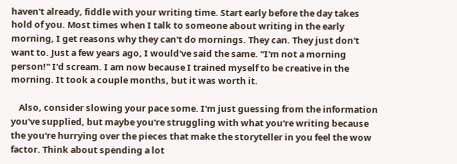haven't already, fiddle with your writing time. Start early before the day takes hold of you. Most times when I talk to someone about writing in the early morning, I get reasons why they can't do mornings. They can. They just don't want to. Just a few years ago, I would've said the same. "I'm not a morning person!" I'd scream. I am now because I trained myself to be creative in the morning. It took a couple months, but it was worth it.

    Also, consider slowing your pace some. I'm just guessing from the information you've supplied, but maybe you're struggling with what you're writing because the you're hurrying over the pieces that make the storyteller in you feel the wow factor. Think about spending a lot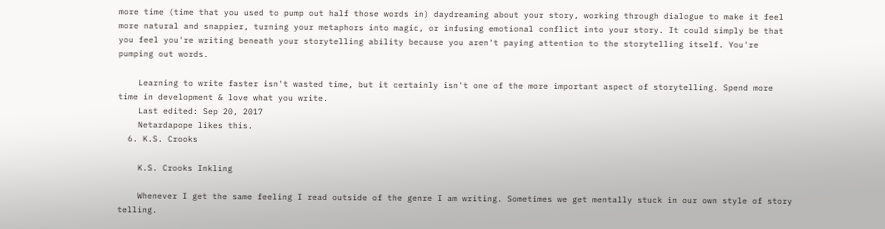more time (time that you used to pump out half those words in) daydreaming about your story, working through dialogue to make it feel more natural and snappier, turning your metaphors into magic, or infusing emotional conflict into your story. It could simply be that you feel you're writing beneath your storytelling ability because you aren't paying attention to the storytelling itself. You're pumping out words.

    Learning to write faster isn't wasted time, but it certainly isn't one of the more important aspect of storytelling. Spend more time in development & love what you write.
    Last edited: Sep 20, 2017
    Netardapope likes this.
  6. K.S. Crooks

    K.S. Crooks Inkling

    Whenever I get the same feeling I read outside of the genre I am writing. Sometimes we get mentally stuck in our own style of story telling.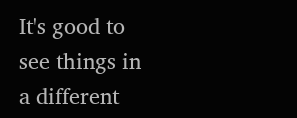It's good to see things in a different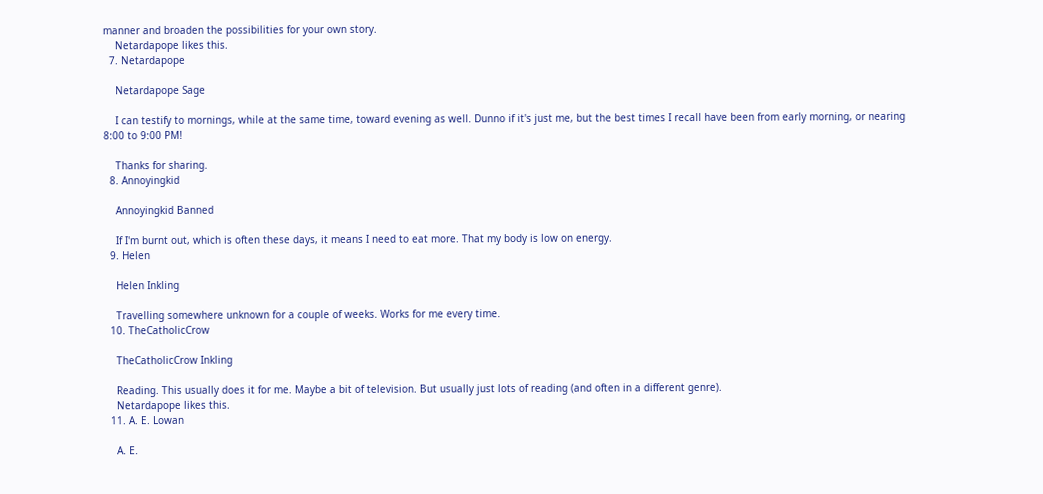manner and broaden the possibilities for your own story.
    Netardapope likes this.
  7. Netardapope

    Netardapope Sage

    I can testify to mornings, while at the same time, toward evening as well. Dunno if it's just me, but the best times I recall have been from early morning, or nearing 8:00 to 9:00 PM!

    Thanks for sharing.
  8. Annoyingkid

    Annoyingkid Banned

    If I'm burnt out, which is often these days, it means I need to eat more. That my body is low on energy.
  9. Helen

    Helen Inkling

    Travelling somewhere unknown for a couple of weeks. Works for me every time.
  10. TheCatholicCrow

    TheCatholicCrow Inkling

    Reading. This usually does it for me. Maybe a bit of television. But usually just lots of reading (and often in a different genre).
    Netardapope likes this.
  11. A. E. Lowan

    A. E.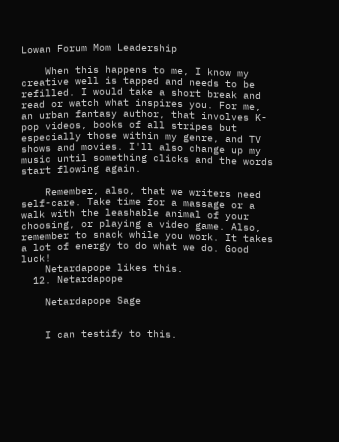Lowan Forum Mom Leadership

    When this happens to me, I know my creative well is tapped and needs to be refilled. I would take a short break and read or watch what inspires you. For me, an urban fantasy author, that involves K-pop videos, books of all stripes but especially those within my genre, and TV shows and movies. I'll also change up my music until something clicks and the words start flowing again.

    Remember, also, that we writers need self-care. Take time for a massage or a walk with the leashable animal of your choosing, or playing a video game. Also, remember to snack while you work. It takes a lot of energy to do what we do. Good luck!
    Netardapope likes this.
  12. Netardapope

    Netardapope Sage


    I can testify to this.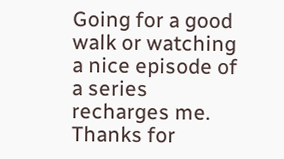Going for a good walk or watching a nice episode of a series recharges me. Thanks for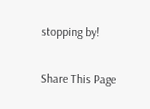stopping by!

Share This Page